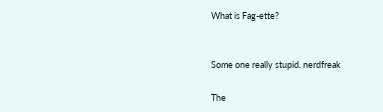What is Fag-ette?


Some one really stupid. nerdfreak

The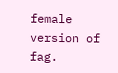female version of fag.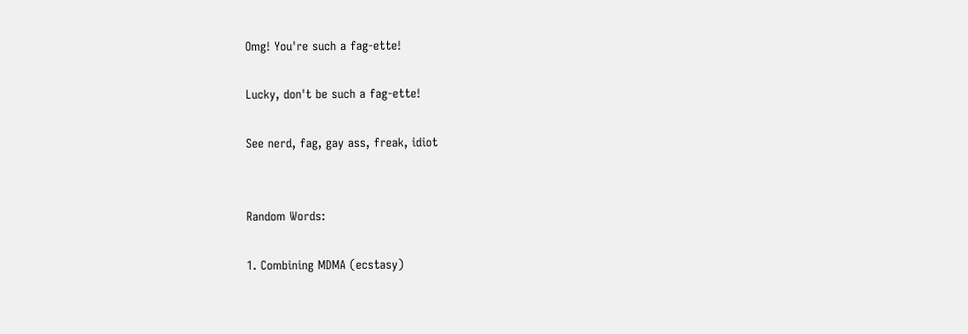Omg! You're such a fag-ette!

Lucky, don't be such a fag-ette!

See nerd, fag, gay ass, freak, idiot


Random Words:

1. Combining MDMA (ecstasy)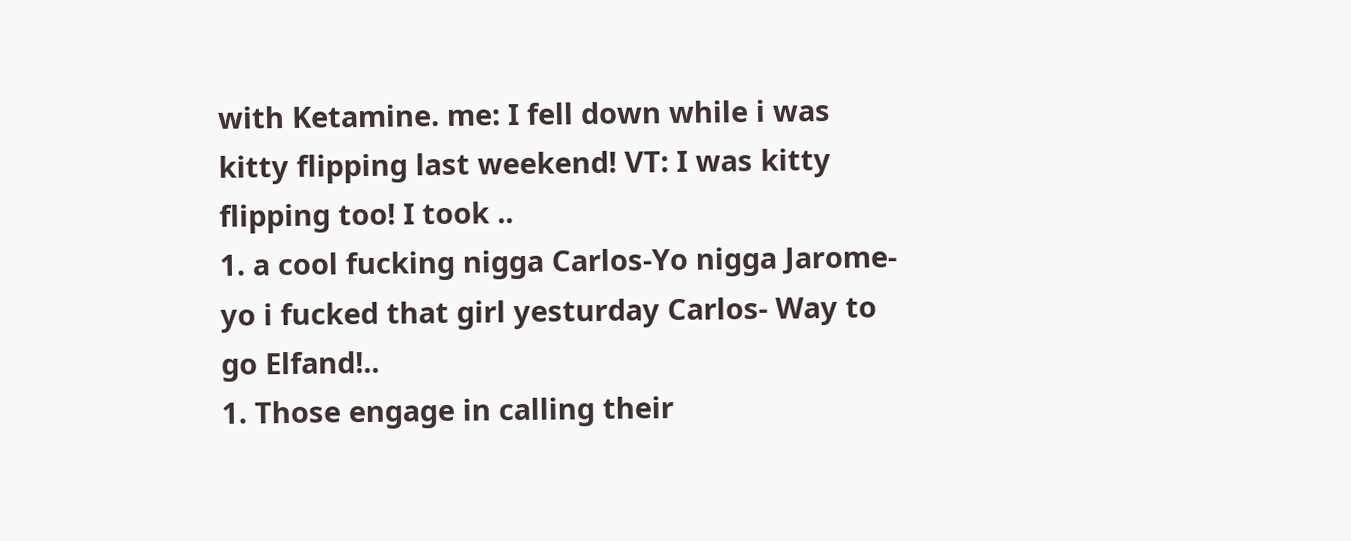with Ketamine. me: I fell down while i was kitty flipping last weekend! VT: I was kitty flipping too! I took ..
1. a cool fucking nigga Carlos-Yo nigga Jarome-yo i fucked that girl yesturday Carlos- Way to go Elfand!..
1. Those engage in calling their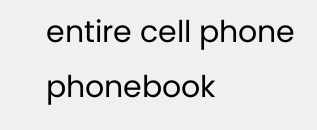entire cell phone phonebook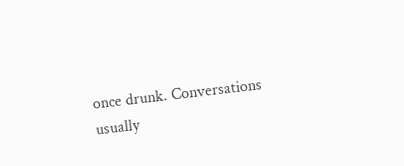once drunk. Conversations usually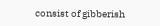consist of gibberish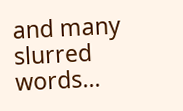and many slurred words...